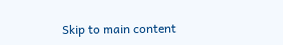Skip to main content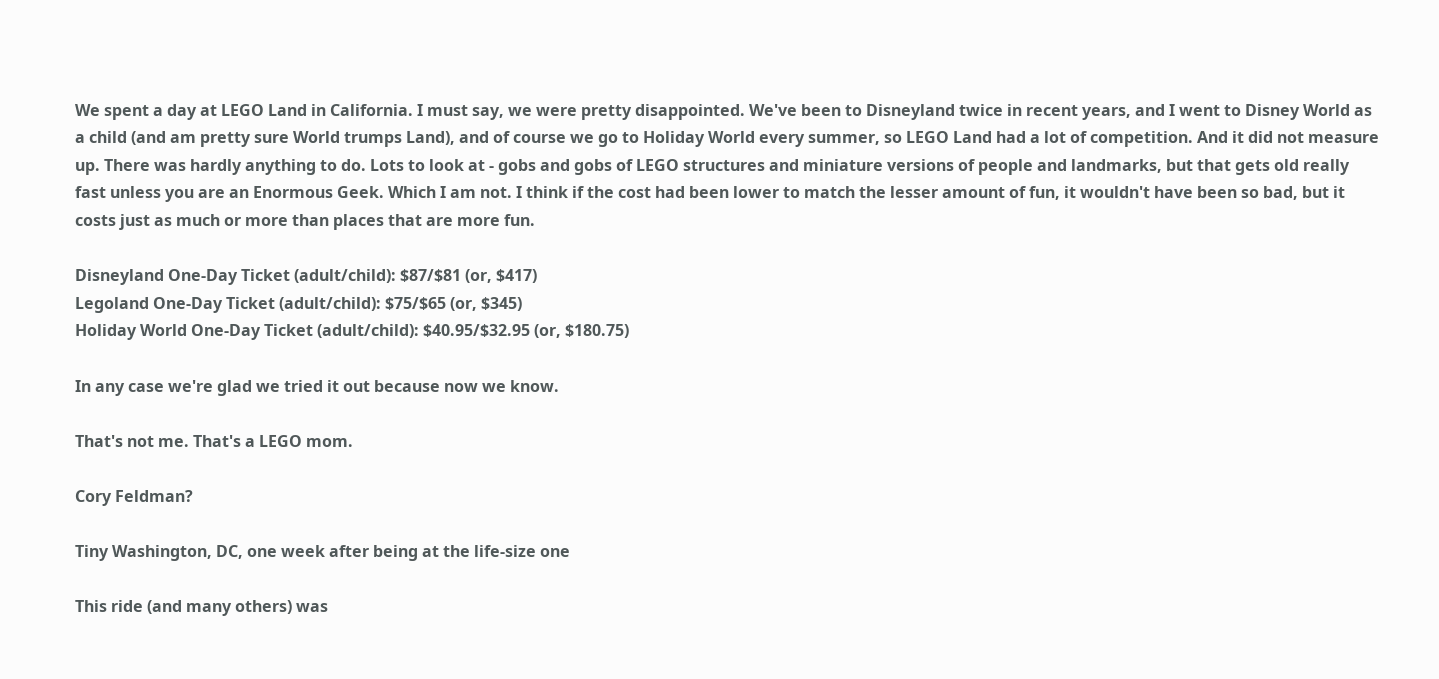We spent a day at LEGO Land in California. I must say, we were pretty disappointed. We've been to Disneyland twice in recent years, and I went to Disney World as a child (and am pretty sure World trumps Land), and of course we go to Holiday World every summer, so LEGO Land had a lot of competition. And it did not measure up. There was hardly anything to do. Lots to look at - gobs and gobs of LEGO structures and miniature versions of people and landmarks, but that gets old really fast unless you are an Enormous Geek. Which I am not. I think if the cost had been lower to match the lesser amount of fun, it wouldn't have been so bad, but it costs just as much or more than places that are more fun.

Disneyland One-Day Ticket (adult/child): $87/$81 (or, $417)
Legoland One-Day Ticket (adult/child): $75/$65 (or, $345)
Holiday World One-Day Ticket (adult/child): $40.95/$32.95 (or, $180.75)

In any case we're glad we tried it out because now we know.

That's not me. That's a LEGO mom.

Cory Feldman?

Tiny Washington, DC, one week after being at the life-size one

This ride (and many others) was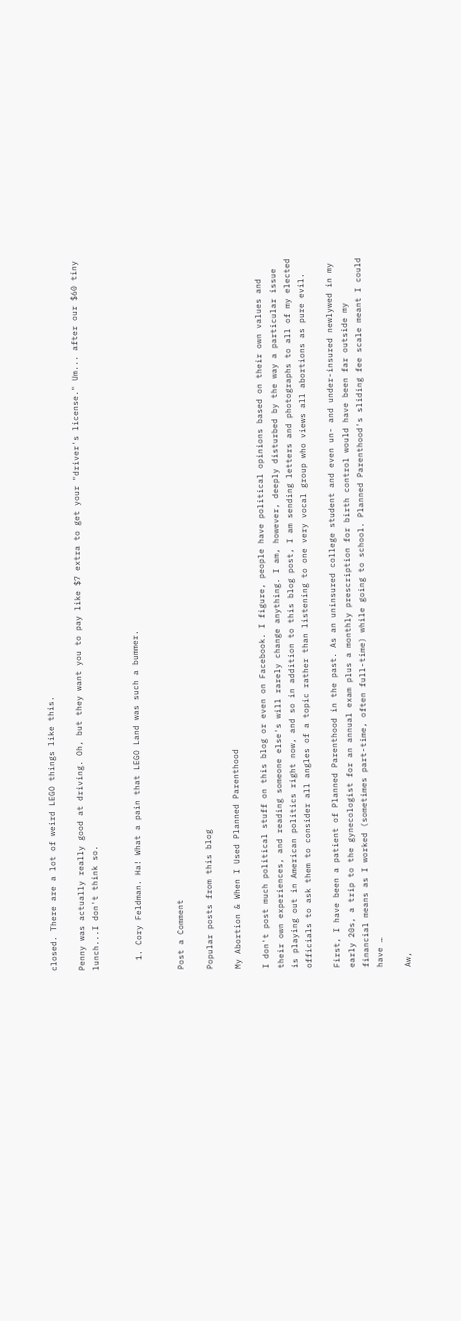closed. There are a lot of weird LEGO things like this.

Penny was actually really good at driving. Oh, but they want you to pay like $7 extra to get your "driver's license." Um... after our $60 tiny lunch...I don't think so.


  1. Cory Feldman. Ha! What a pain that LEGO Land was such a bummer.


Post a Comment

Popular posts from this blog

My Abortion & When I Used Planned Parenthood

I don't post much political stuff on this blog or even on Facebook. I figure, people have political opinions based on their own values and their own experiences, and reading someone else's will rarely change anything. I am, however, deeply disturbed by the way a particular issue is playing out in American politics right now, and so in addition to this blog post, I am sending letters and photographs to all of my elected officials to ask them to consider all angles of a topic rather than listening to one very vocal group who views all abortions as pure evil.

First, I have been a patient of Planned Parenthood in the past. As an uninsured college student and even un- and under-insured newlywed in my early 20s, a trip to the gynecologist for an annual exam plus a monthly prescription for birth control would have been far outside my financial means as I worked (sometimes part-time, often full-time) while going to school. Planned Parenthood's sliding fee scale meant I could have …

Aw,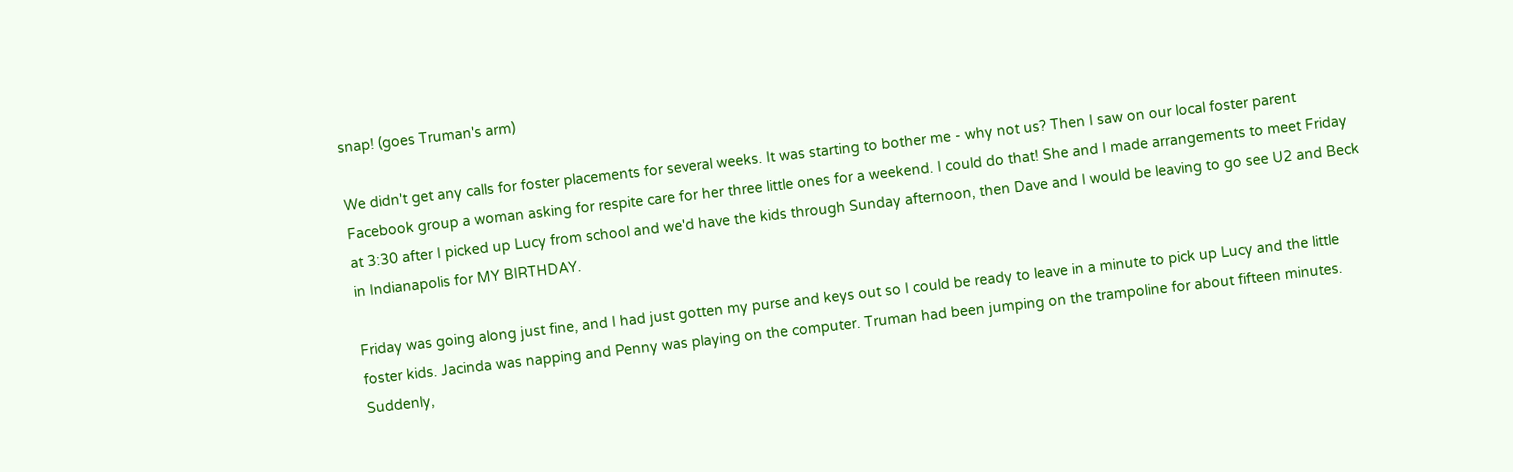snap! (goes Truman's arm)

We didn't get any calls for foster placements for several weeks. It was starting to bother me - why not us? Then I saw on our local foster parent Facebook group a woman asking for respite care for her three little ones for a weekend. I could do that! She and I made arrangements to meet Friday at 3:30 after I picked up Lucy from school and we'd have the kids through Sunday afternoon, then Dave and I would be leaving to go see U2 and Beck in Indianapolis for MY BIRTHDAY.

Friday was going along just fine, and I had just gotten my purse and keys out so I could be ready to leave in a minute to pick up Lucy and the little foster kids. Jacinda was napping and Penny was playing on the computer. Truman had been jumping on the trampoline for about fifteen minutes. Suddenly,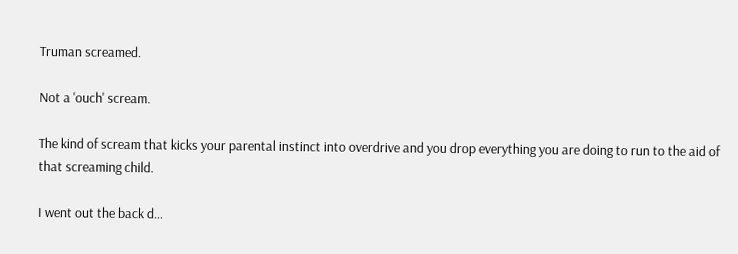Truman screamed.

Not a 'ouch' scream.

The kind of scream that kicks your parental instinct into overdrive and you drop everything you are doing to run to the aid of that screaming child.

I went out the back d…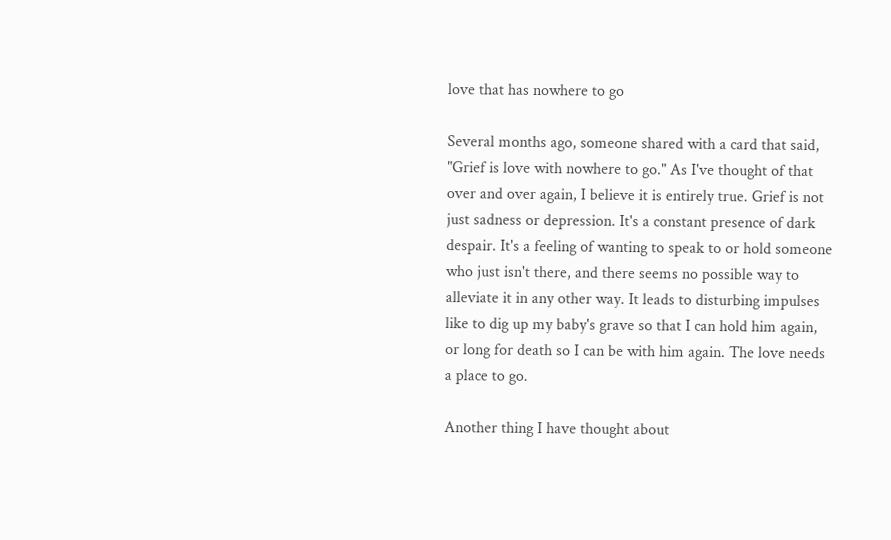love that has nowhere to go

Several months ago, someone shared with a card that said, "Grief is love with nowhere to go." As I've thought of that over and over again, I believe it is entirely true. Grief is not just sadness or depression. It's a constant presence of dark despair. It's a feeling of wanting to speak to or hold someone who just isn't there, and there seems no possible way to alleviate it in any other way. It leads to disturbing impulses like to dig up my baby's grave so that I can hold him again, or long for death so I can be with him again. The love needs a place to go.

Another thing I have thought about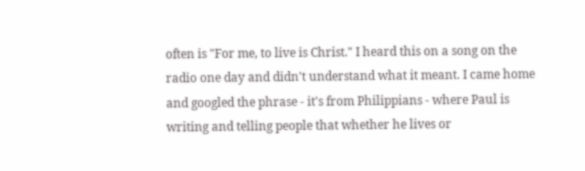often is "For me, to live is Christ." I heard this on a song on the radio one day and didn't understand what it meant. I came home and googled the phrase - it's from Philippians - where Paul is writing and telling people that whether he lives or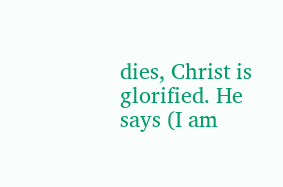dies, Christ is glorified. He says (I am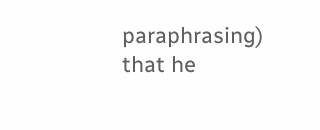paraphrasing) that he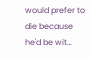would prefer to die because he'd be wit…